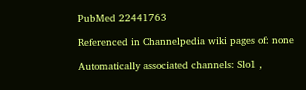PubMed 22441763

Referenced in Channelpedia wiki pages of: none

Automatically associated channels: Slo1 ,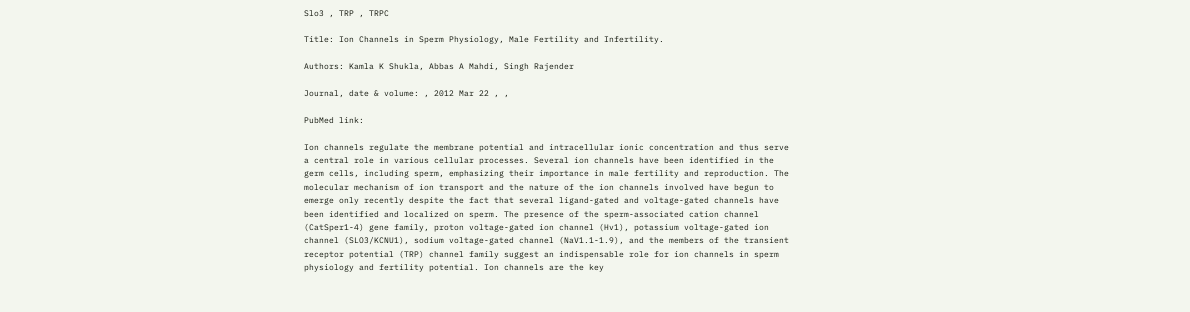Slo3 , TRP , TRPC

Title: Ion Channels in Sperm Physiology, Male Fertility and Infertility.

Authors: Kamla K Shukla, Abbas A Mahdi, Singh Rajender

Journal, date & volume: , 2012 Mar 22 , ,

PubMed link:

Ion channels regulate the membrane potential and intracellular ionic concentration and thus serve a central role in various cellular processes. Several ion channels have been identified in the germ cells, including sperm, emphasizing their importance in male fertility and reproduction. The molecular mechanism of ion transport and the nature of the ion channels involved have begun to emerge only recently despite the fact that several ligand-gated and voltage-gated channels have been identified and localized on sperm. The presence of the sperm-associated cation channel (CatSper1-4) gene family, proton voltage-gated ion channel (Hv1), potassium voltage-gated ion channel (SLO3/KCNU1), sodium voltage-gated channel (NaV1.1-1.9), and the members of the transient receptor potential (TRP) channel family suggest an indispensable role for ion channels in sperm physiology and fertility potential. Ion channels are the key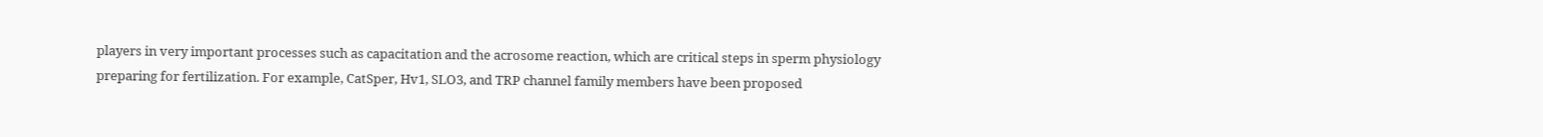players in very important processes such as capacitation and the acrosome reaction, which are critical steps in sperm physiology preparing for fertilization. For example, CatSper, Hv1, SLO3, and TRP channel family members have been proposed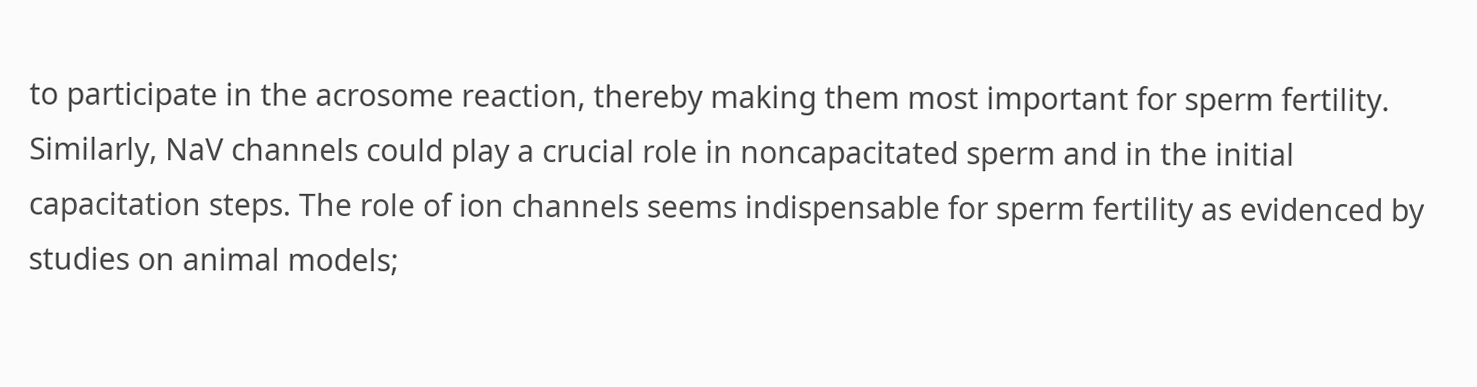to participate in the acrosome reaction, thereby making them most important for sperm fertility. Similarly, NaV channels could play a crucial role in noncapacitated sperm and in the initial capacitation steps. The role of ion channels seems indispensable for sperm fertility as evidenced by studies on animal models;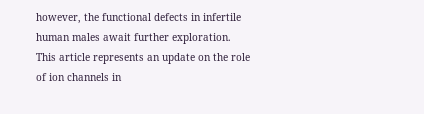however, the functional defects in infertile human males await further exploration. This article represents an update on the role of ion channels in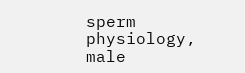sperm physiology, male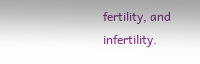fertility, and infertility.